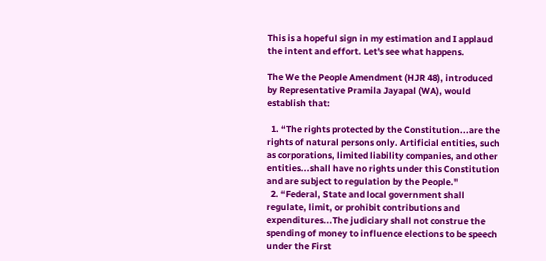This is a hopeful sign in my estimation and I applaud the intent and effort. Let's see what happens.

The We the People Amendment (HJR 48), introduced by Representative Pramila Jayapal (WA), would establish that:

  1. “The rights protected by the Constitution...are the rights of natural persons only. Artificial entities, such as corporations, limited liability companies, and other entities...shall have no rights under this Constitution and are subject to regulation by the People."
  2. “Federal, State and local government shall regulate, limit, or prohibit contributions and expenditures...The judiciary shall not construe the spending of money to influence elections to be speech under the First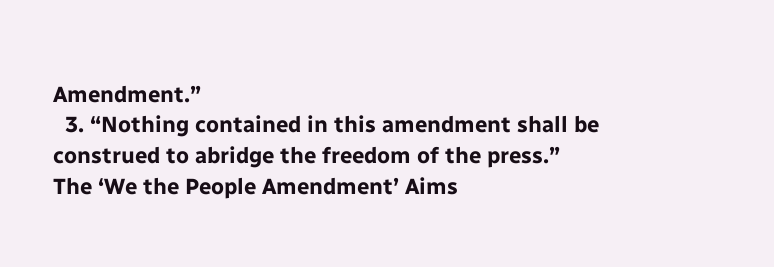Amendment.”
  3. “Nothing contained in this amendment shall be construed to abridge the freedom of the press.”
The ‘We the People Amendment’ Aims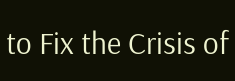to Fix the Crisis of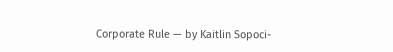Corporate Rule — by Kaitlin Sopoci-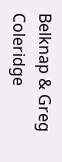Belknap & Greg Coleridge